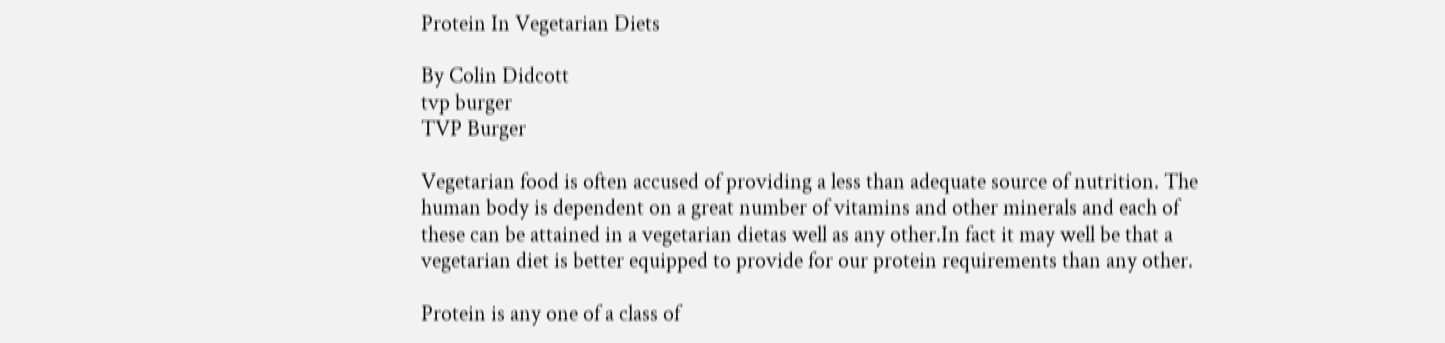Protein In Vegetarian Diets

By Colin Didcott
tvp burger
TVP Burger

Vegetarian food is often accused of providing a less than adequate source of nutrition. The human body is dependent on a great number of vitamins and other minerals and each of these can be attained in a vegetarian dietas well as any other.In fact it may well be that a vegetarian diet is better equipped to provide for our protein requirements than any other.

Protein is any one of a class of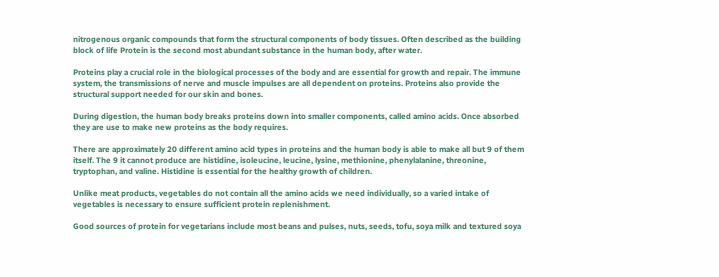nitrogenous organic compounds that form the structural components of body tissues. Often described as the building block of life Protein is the second most abundant substance in the human body, after water.

Proteins play a crucial role in the biological processes of the body and are essential for growth and repair. The immune system, the transmissions of nerve and muscle impulses are all dependent on proteins. Proteins also provide the structural support needed for our skin and bones.

During digestion, the human body breaks proteins down into smaller components, called amino acids. Once absorbed they are use to make new proteins as the body requires.

There are approximately 20 different amino acid types in proteins and the human body is able to make all but 9 of them itself. The 9 it cannot produce are histidine, isoleucine, leucine, lysine, methionine, phenylalanine, threonine, tryptophan, and valine. Histidine is essential for the healthy growth of children.

Unlike meat products, vegetables do not contain all the amino acids we need individually, so a varied intake of vegetables is necessary to ensure sufficient protein replenishment.

Good sources of protein for vegetarians include most beans and pulses, nuts, seeds, tofu, soya milk and textured soya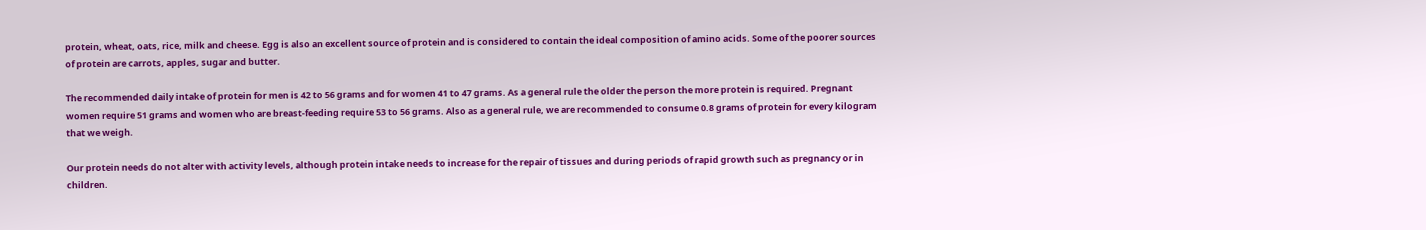protein, wheat, oats, rice, milk and cheese. Egg is also an excellent source of protein and is considered to contain the ideal composition of amino acids. Some of the poorer sources of protein are carrots, apples, sugar and butter.

The recommended daily intake of protein for men is 42 to 56 grams and for women 41 to 47 grams. As a general rule the older the person the more protein is required. Pregnant women require 51 grams and women who are breast-feeding require 53 to 56 grams. Also as a general rule, we are recommended to consume 0.8 grams of protein for every kilogram that we weigh.

Our protein needs do not alter with activity levels, although protein intake needs to increase for the repair of tissues and during periods of rapid growth such as pregnancy or in children.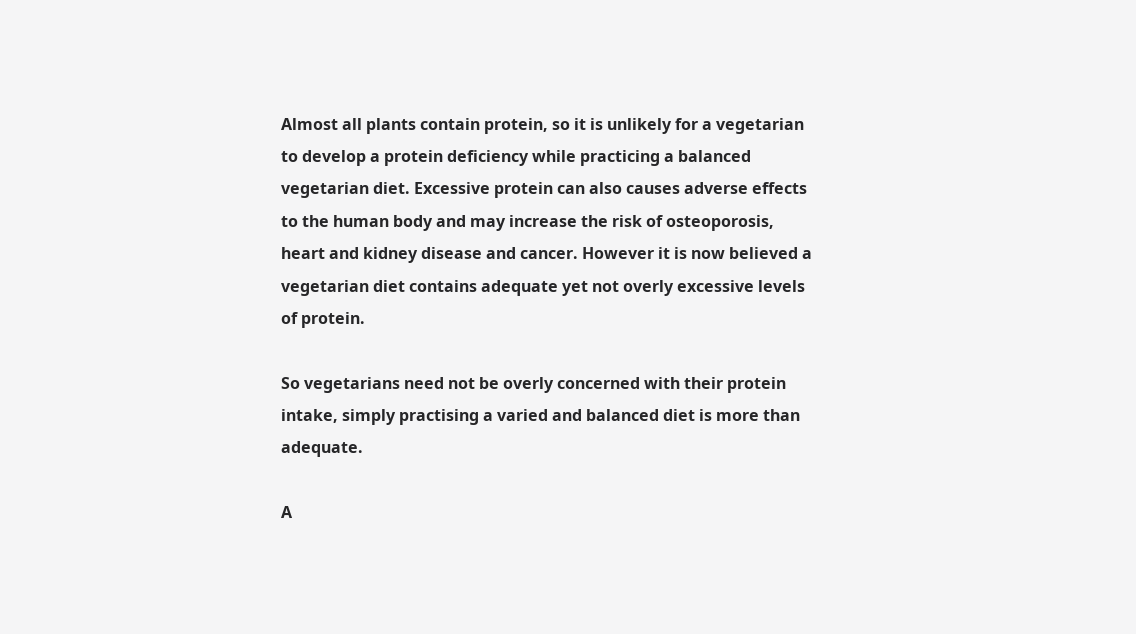Almost all plants contain protein, so it is unlikely for a vegetarian to develop a protein deficiency while practicing a balanced vegetarian diet. Excessive protein can also causes adverse effects to the human body and may increase the risk of osteoporosis, heart and kidney disease and cancer. However it is now believed a vegetarian diet contains adequate yet not overly excessive levels of protein.

So vegetarians need not be overly concerned with their protein intake, simply practising a varied and balanced diet is more than adequate.

A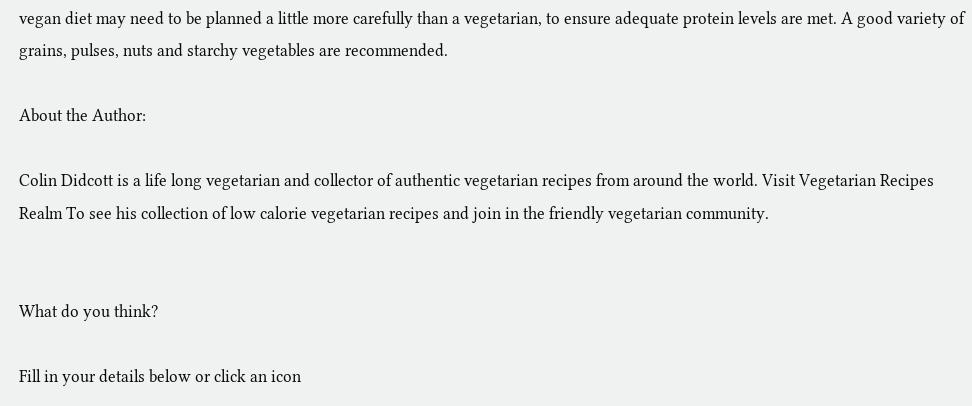vegan diet may need to be planned a little more carefully than a vegetarian, to ensure adequate protein levels are met. A good variety of grains, pulses, nuts and starchy vegetables are recommended.

About the Author:

Colin Didcott is a life long vegetarian and collector of authentic vegetarian recipes from around the world. Visit Vegetarian Recipes Realm To see his collection of low calorie vegetarian recipes and join in the friendly vegetarian community.


What do you think?

Fill in your details below or click an icon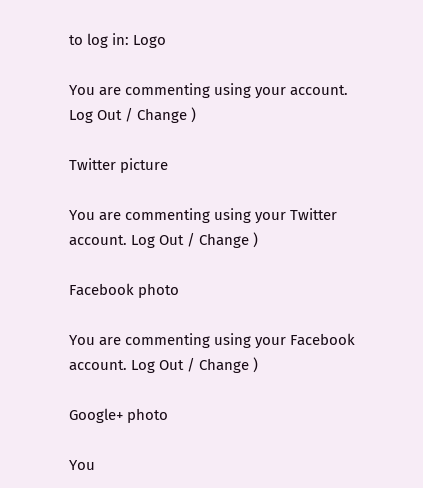to log in: Logo

You are commenting using your account. Log Out / Change )

Twitter picture

You are commenting using your Twitter account. Log Out / Change )

Facebook photo

You are commenting using your Facebook account. Log Out / Change )

Google+ photo

You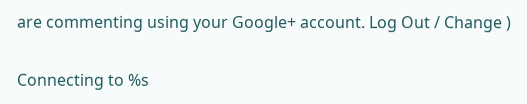are commenting using your Google+ account. Log Out / Change )

Connecting to %s